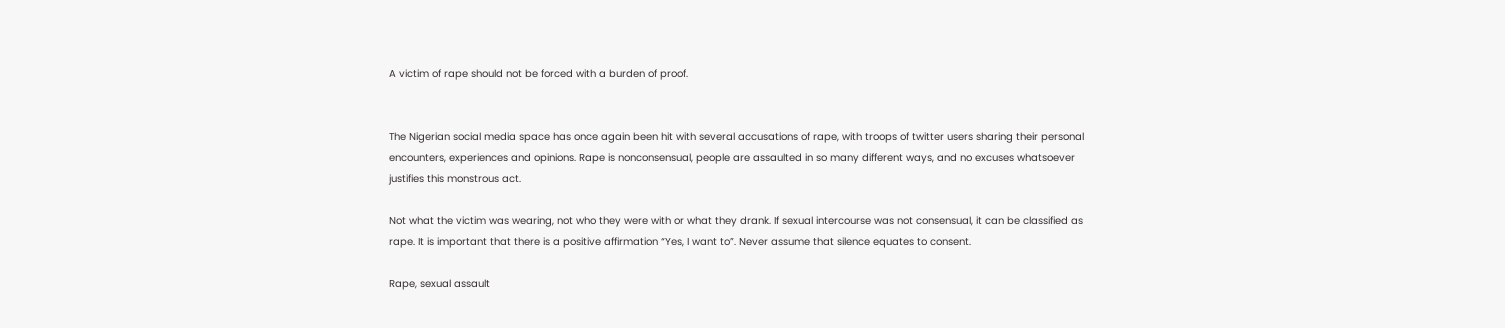A victim of rape should not be forced with a burden of proof.


The Nigerian social media space has once again been hit with several accusations of rape, with troops of twitter users sharing their personal encounters, experiences and opinions. Rape is nonconsensual, people are assaulted in so many different ways, and no excuses whatsoever justifies this monstrous act.

Not what the victim was wearing, not who they were with or what they drank. If sexual intercourse was not consensual, it can be classified as rape. It is important that there is a positive affirmation “Yes, I want to”. Never assume that silence equates to consent.

Rape, sexual assault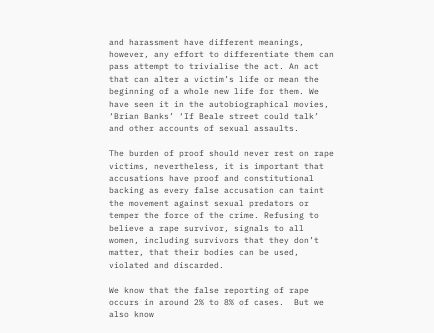and harassment have different meanings, however, any effort to differentiate them can pass attempt to trivialise the act. An act that can alter a victim’s life or mean the beginning of a whole new life for them. We have seen it in the autobiographical movies, ‘Brian Banks’ ‘If Beale street could talk’ and other accounts of sexual assaults.

The burden of proof should never rest on rape victims, nevertheless, it is important that accusations have proof and constitutional backing as every false accusation can taint the movement against sexual predators or temper the force of the crime. Refusing to believe a rape survivor, signals to all women, including survivors that they don’t matter, that their bodies can be used, violated and discarded.

We know that the false reporting of rape occurs in around 2% to 8% of cases.  But we also know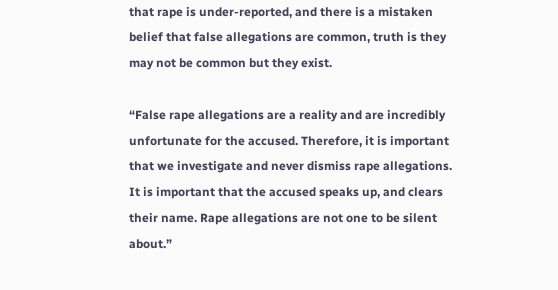that rape is under-reported, and there is a mistaken belief that false allegations are common, truth is they may not be common but they exist.

“False rape allegations are a reality and are incredibly unfortunate for the accused. Therefore, it is important that we investigate and never dismiss rape allegations. It is important that the accused speaks up, and clears their name. Rape allegations are not one to be silent about.”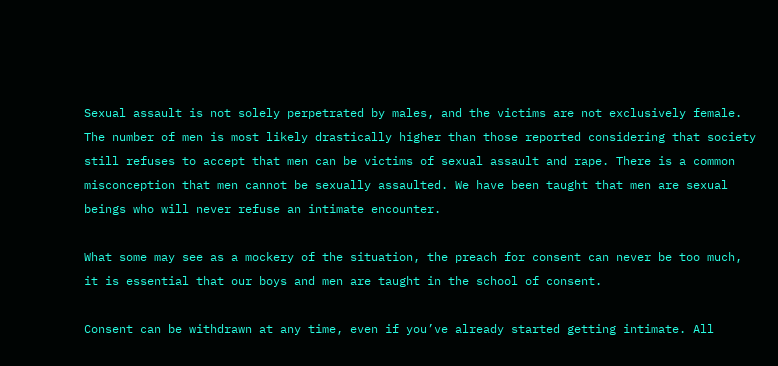Sexual assault is not solely perpetrated by males, and the victims are not exclusively female. The number of men is most likely drastically higher than those reported considering that society still refuses to accept that men can be victims of sexual assault and rape. There is a common misconception that men cannot be sexually assaulted. We have been taught that men are sexual beings who will never refuse an intimate encounter.

What some may see as a mockery of the situation, the preach for consent can never be too much, it is essential that our boys and men are taught in the school of consent.

Consent can be withdrawn at any time, even if you’ve already started getting intimate. All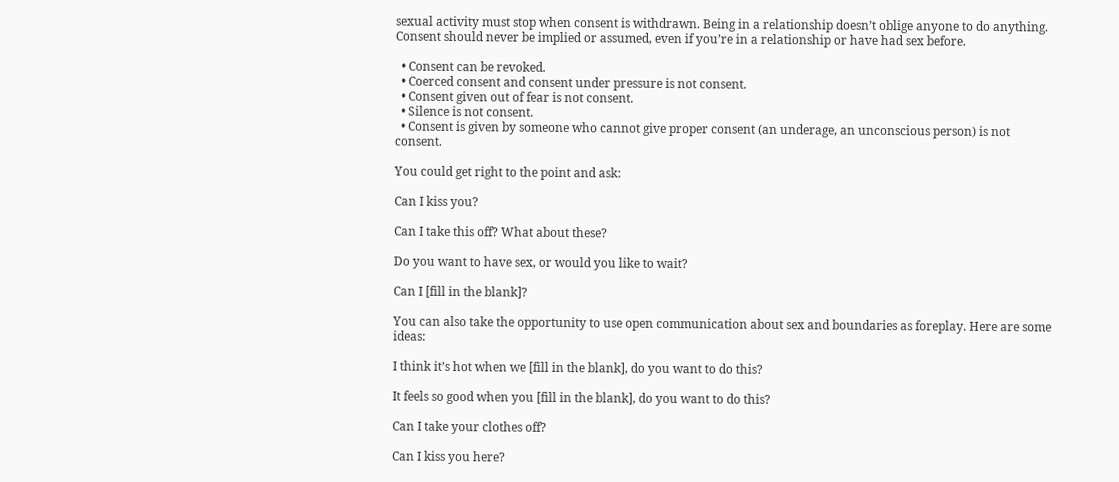sexual activity must stop when consent is withdrawn. Being in a relationship doesn’t oblige anyone to do anything. Consent should never be implied or assumed, even if you’re in a relationship or have had sex before.

  • Consent can be revoked.
  • Coerced consent and consent under pressure is not consent.
  • Consent given out of fear is not consent.
  • Silence is not consent.
  • Consent is given by someone who cannot give proper consent (an underage, an unconscious person) is not consent.

You could get right to the point and ask:

Can I kiss you?

Can I take this off? What about these?

Do you want to have sex, or would you like to wait?

Can I [fill in the blank]?

You can also take the opportunity to use open communication about sex and boundaries as foreplay. Here are some ideas:

I think it’s hot when we [fill in the blank], do you want to do this?

It feels so good when you [fill in the blank], do you want to do this?

Can I take your clothes off?

Can I kiss you here?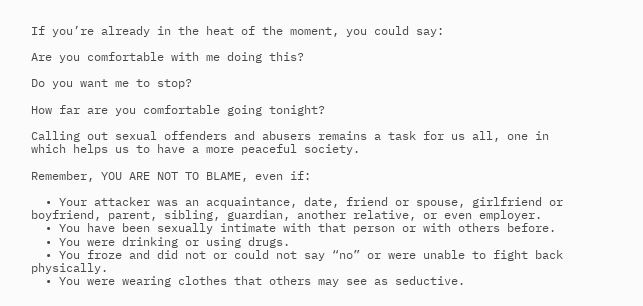If you’re already in the heat of the moment, you could say:

Are you comfortable with me doing this?

Do you want me to stop?

How far are you comfortable going tonight?

Calling out sexual offenders and abusers remains a task for us all, one in which helps us to have a more peaceful society.

Remember, YOU ARE NOT TO BLAME, even if:

  • Your attacker was an acquaintance, date, friend or spouse, girlfriend or boyfriend, parent, sibling, guardian, another relative, or even employer.
  • You have been sexually intimate with that person or with others before.
  • You were drinking or using drugs.
  • You froze and did not or could not say “no” or were unable to fight back physically.
  • You were wearing clothes that others may see as seductive.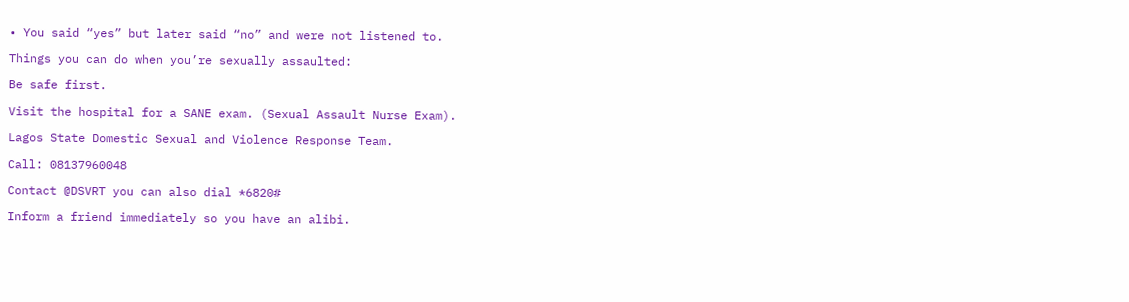• You said “yes” but later said “no” and were not listened to.

Things you can do when you’re sexually assaulted:

Be safe first.

Visit the hospital for a SANE exam. (Sexual Assault Nurse Exam).

Lagos State Domestic Sexual and Violence Response Team.

Call: 08137960048

Contact @DSVRT you can also dial *6820#

Inform a friend immediately so you have an alibi.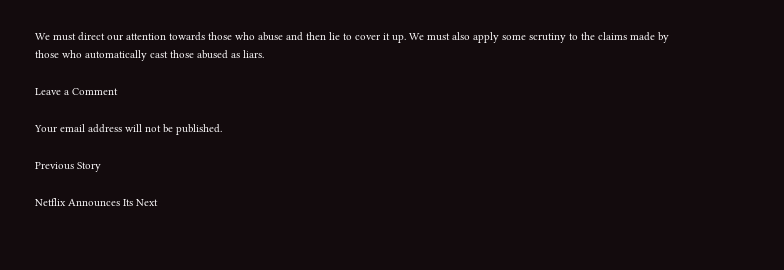We must direct our attention towards those who abuse and then lie to cover it up. We must also apply some scrutiny to the claims made by those who automatically cast those abused as liars.

Leave a Comment

Your email address will not be published.

Previous Story

Netflix Announces Its Next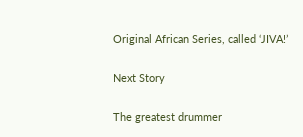Original African Series, called ‘JIVA!’

Next Story

The greatest drummer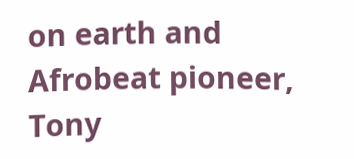on earth and Afrobeat pioneer, Tony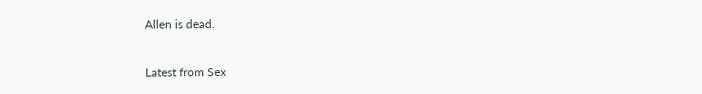Allen is dead.

Latest from Sex